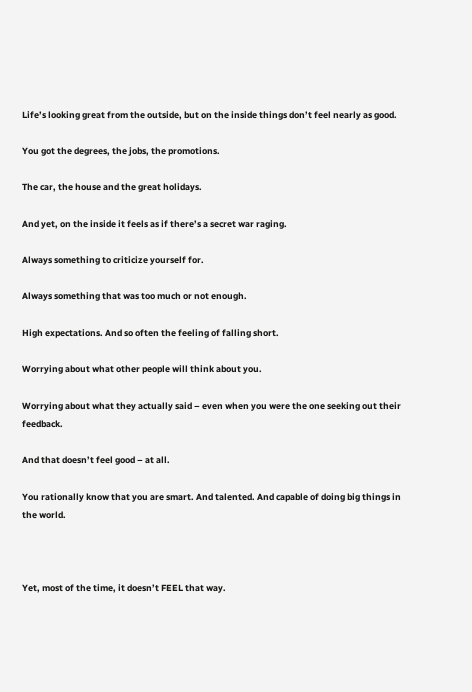Life’s looking great from the outside, but on the inside things don’t feel nearly as good.

You got the degrees, the jobs, the promotions.

The car, the house and the great holidays.

And yet, on the inside it feels as if there’s a secret war raging.

Always something to criticize yourself for.

Always something that was too much or not enough.

High expectations. And so often the feeling of falling short.

Worrying about what other people will think about you.

Worrying about what they actually said – even when you were the one seeking out their feedback.

And that doesn’t feel good – at all.

You rationally know that you are smart. And talented. And capable of doing big things in the world.



Yet, most of the time, it doesn’t FEEL that way.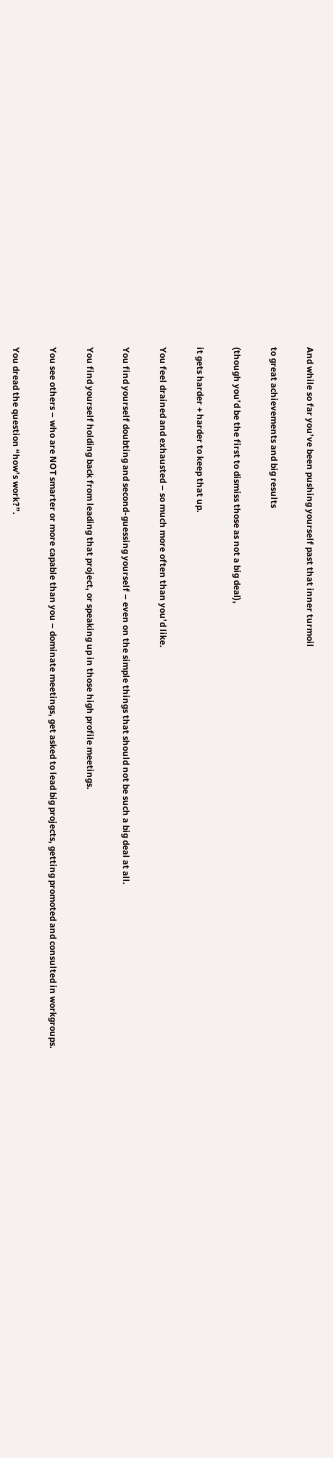And while so far you’ve been pushing yourself past that inner turmoil

to great achievements and big results

(though you’d be the first to dismiss those as not a big deal),

it gets harder + harder to keep that up.

You feel drained and exhausted – so much more often than you’d like.

You find yourself doubting and second-guessing yourself – even on the simple things that should not be such a big deal at all.

You find yourself holding back from leading that project, or speaking up in those high profile meetings.

You see others – who are NOT smarter or more capable than you – dominate meetings, get asked to lead big projects, getting promoted and consulted in workgroups.

You dread the question “how’s work?”.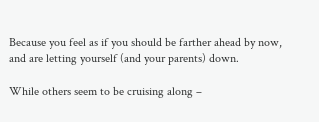Because you feel as if you should be farther ahead by now, and are letting yourself (and your parents) down.

While others seem to be cruising along –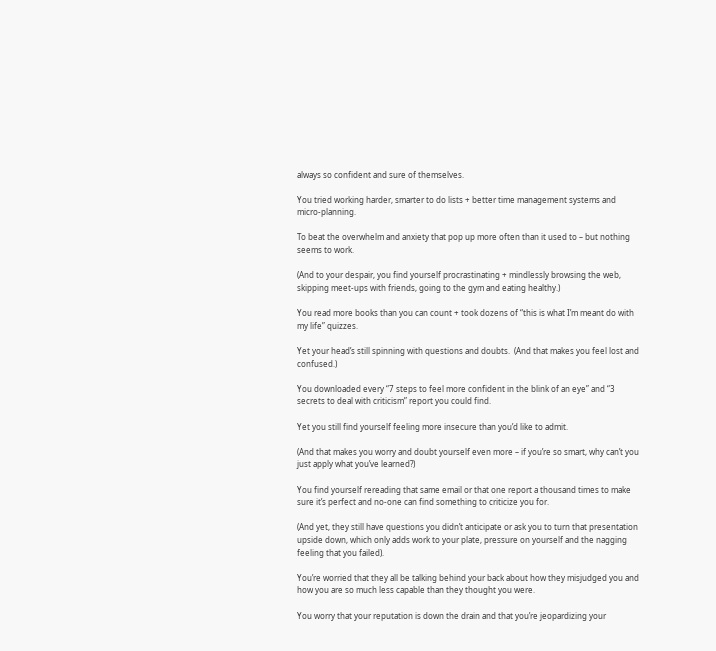always so confident and sure of themselves.

You tried working harder, smarter to do lists + better time management systems and micro-planning.

To beat the overwhelm and anxiety that pop up more often than it used to – but nothing seems to work.

(And to your despair, you find yourself procrastinating + mindlessly browsing the web, skipping meet-ups with friends, going to the gym and eating healthy.)

You read more books than you can count + took dozens of “this is what I’m meant do with my life” quizzes.

Yet your head’s still spinning with questions and doubts.  (And that makes you feel lost and confused.)

You downloaded every “7 steps to feel more confident in the blink of an eye” and “3 secrets to deal with criticism” report you could find.

Yet you still find yourself feeling more insecure than you’d like to admit.

(And that makes you worry and doubt yourself even more – if you’re so smart, why can’t you just apply what you’ve learned?)

You find yourself rereading that same email or that one report a thousand times to make sure it’s perfect and no-one can find something to criticize you for.

(And yet, they still have questions you didn’t anticipate or ask you to turn that presentation upside down, which only adds work to your plate, pressure on yourself and the nagging feeling that you failed).

You’re worried that they all be talking behind your back about how they misjudged you and how you are so much less capable than they thought you were.

You worry that your reputation is down the drain and that you’re jeopardizing your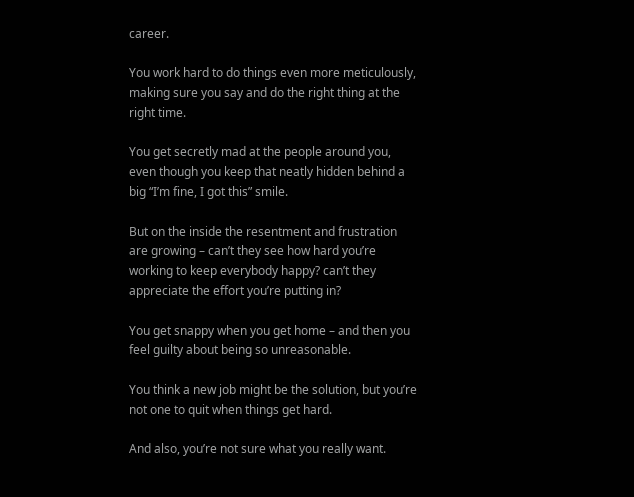career.

You work hard to do things even more meticulously, making sure you say and do the right thing at the right time.

You get secretly mad at the people around you, even though you keep that neatly hidden behind a big “I’m fine, I got this” smile.

But on the inside the resentment and frustration are growing – can’t they see how hard you’re working to keep everybody happy? can’t they appreciate the effort you’re putting in?

You get snappy when you get home – and then you feel guilty about being so unreasonable.

You think a new job might be the solution, but you’re not one to quit when things get hard.

And also, you’re not sure what you really want.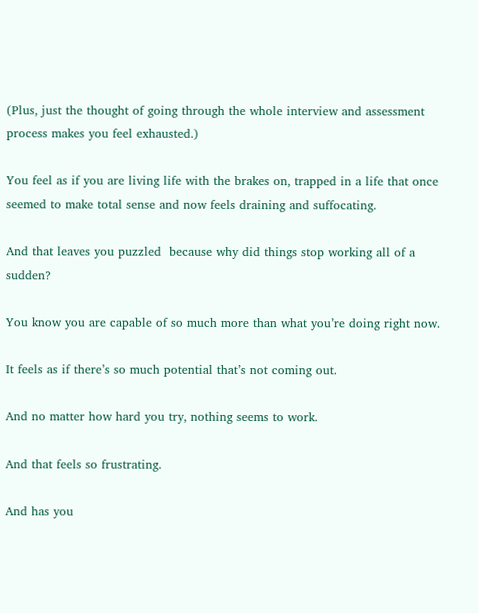(Plus, just the thought of going through the whole interview and assessment process makes you feel exhausted.)

You feel as if you are living life with the brakes on, trapped in a life that once seemed to make total sense and now feels draining and suffocating.

And that leaves you puzzled  because why did things stop working all of a sudden?

You know you are capable of so much more than what you’re doing right now.

It feels as if there’s so much potential that’s not coming out.

And no matter how hard you try, nothing seems to work.

And that feels so frustrating.

And has you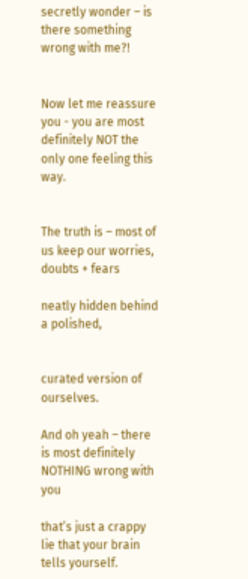secretly wonder – is there something wrong with me?!


Now let me reassure you - you are most definitely NOT the only one feeling this way.


The truth is – most of us keep our worries, doubts + fears

neatly hidden behind a polished,


curated version of ourselves.

And oh yeah – there is most definitely NOTHING wrong with you

that’s just a crappy lie that your brain tells yourself.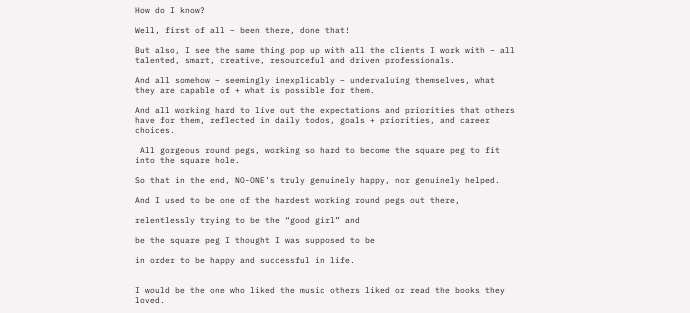How do I know?

Well, first of all – been there, done that!

But also, I see the same thing pop up with all the clients I work with – all talented, smart, creative, resourceful and driven professionals.

And all somehow – seemingly inexplicably – undervaluing themselves, what they are capable of + what is possible for them.

And all working hard to live out the expectations and priorities that others have for them, reflected in daily todos, goals + priorities, and career choices.

 All gorgeous round pegs, working so hard to become the square peg to fit into the square hole.

So that in the end, NO-ONE’s truly genuinely happy, nor genuinely helped.

And I used to be one of the hardest working round pegs out there,

relentlessly trying to be the “good girl” and

be the square peg I thought I was supposed to be

in order to be happy and successful in life.


I would be the one who liked the music others liked or read the books they loved.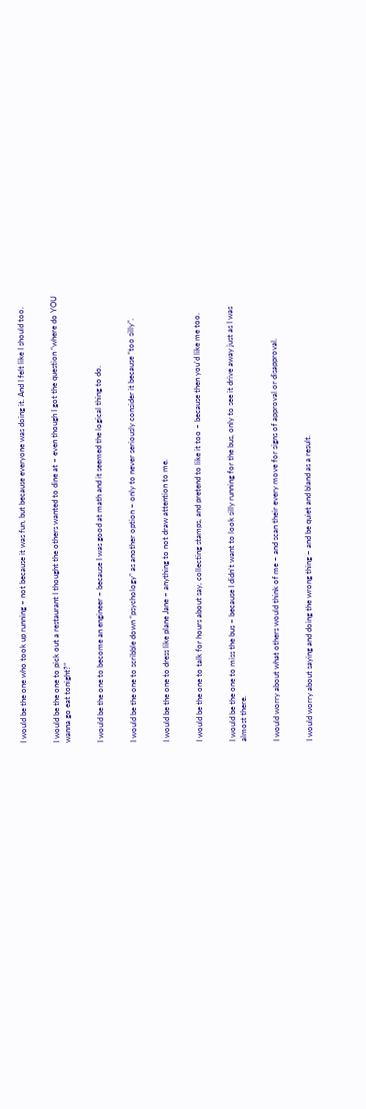I would be the one who took up running – not because it was fun, but because everyone was doing it. And I felt like I should too.


I would be the one to pick out a restaurant I thought the others wanted to dine at – even though I got the question “where do YOU wanna go eat tonight?”


I would be the one to become an engineer – because I was good at math and it seemed the logical thing to do.


I would be the one to scribble down “psychology” as another option – only to never seriously consider it because “too silly”.


I would be the one to dress like plane Jane – anything to not draw attention to me.


I would be the one to talk for hours about say, collecting stamps, and pretend to like it too – because then you’d like me too.


I would be the one to miss the bus – because I didn’t want to look silly running for the bus, only to see it drive away just as I was almost there.


I would worry about what others would think of me – and scan their every move for signs of approval or disapproval.


I would worry about saying and doing the wrong thing – and be quiet and bland as a result.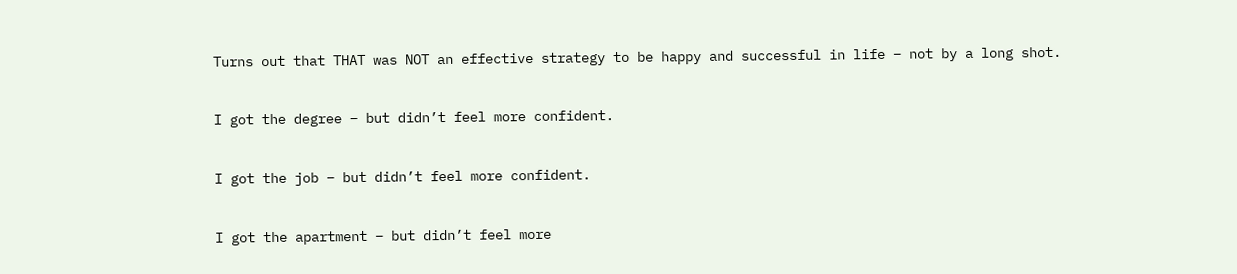Turns out that THAT was NOT an effective strategy to be happy and successful in life – not by a long shot.


I got the degree – but didn’t feel more confident.


I got the job – but didn’t feel more confident.


I got the apartment – but didn’t feel more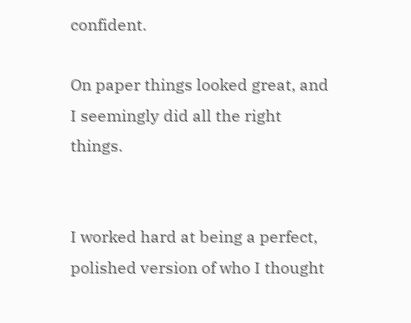confident.

On paper things looked great, and I seemingly did all the right things.


I worked hard at being a perfect, polished version of who I thought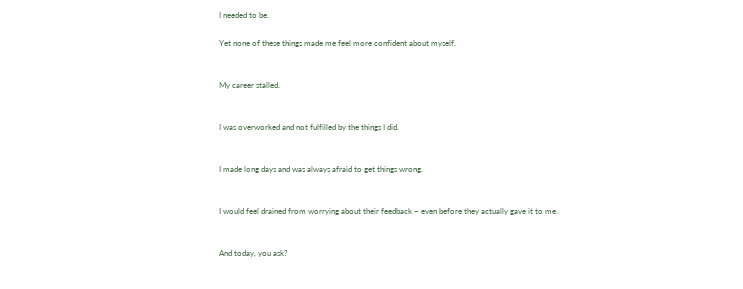I needed to be.

Yet none of these things made me feel more confident about myself.


My career stalled.


I was overworked and not fulfilled by the things I did.


I made long days and was always afraid to get things wrong.


I would feel drained from worrying about their feedback – even before they actually gave it to me.


And today, you ask?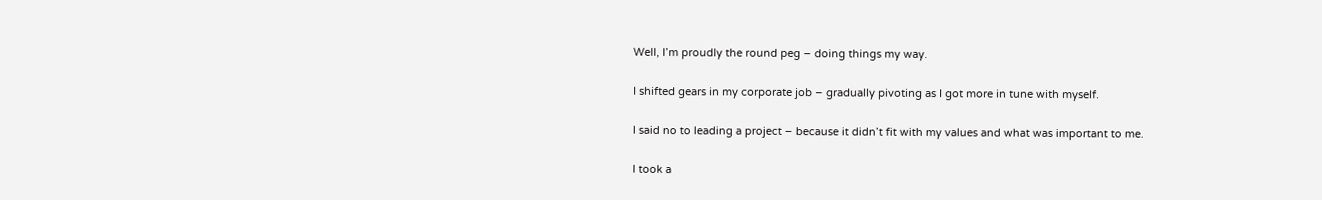Well, I’m proudly the round peg – doing things my way.


I shifted gears in my corporate job – gradually pivoting as I got more in tune with myself.


I said no to leading a project – because it didn’t fit with my values and what was important to me.


I took a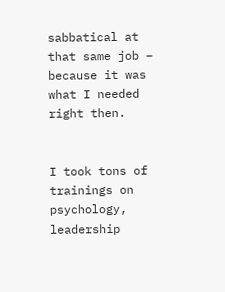sabbatical at that same job – because it was what I needed right then.


I took tons of trainings on psychology, leadership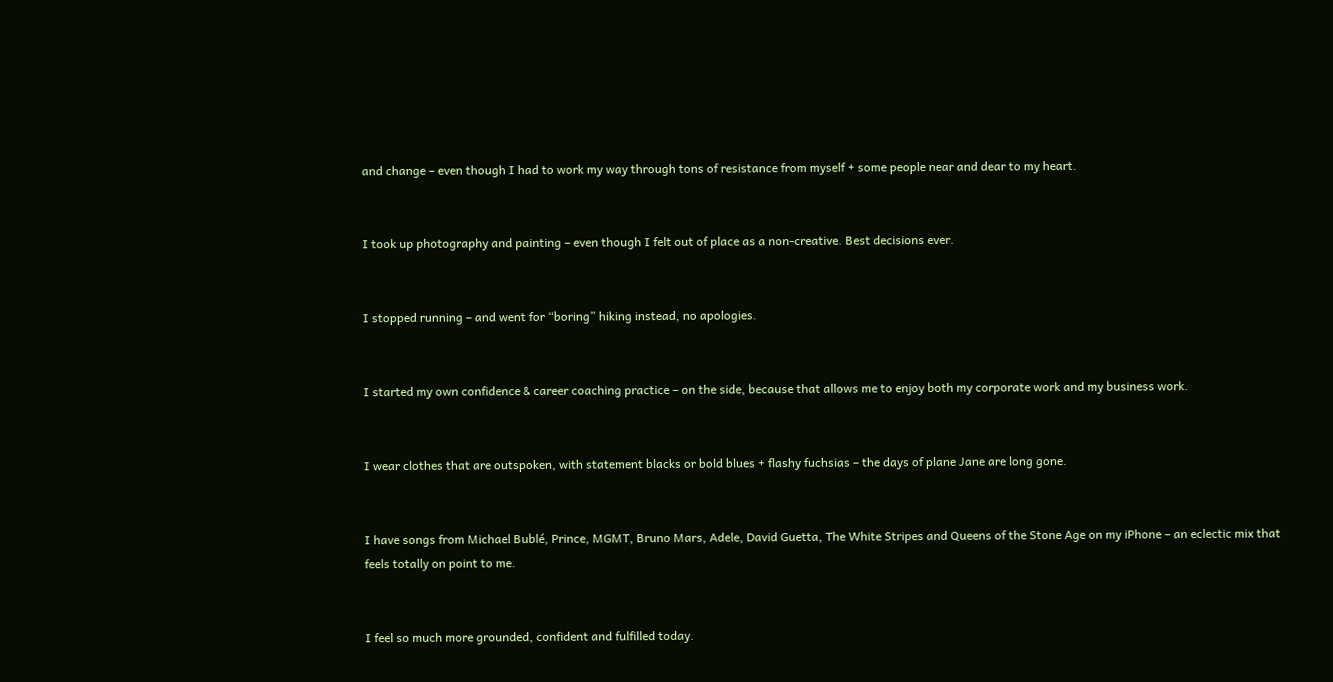and change – even though I had to work my way through tons of resistance from myself + some people near and dear to my heart.


I took up photography and painting – even though I felt out of place as a non-creative. Best decisions ever.


I stopped running – and went for “boring” hiking instead, no apologies.


I started my own confidence & career coaching practice – on the side, because that allows me to enjoy both my corporate work and my business work.


I wear clothes that are outspoken, with statement blacks or bold blues + flashy fuchsias – the days of plane Jane are long gone.


I have songs from Michael Bublé, Prince, MGMT, Bruno Mars, Adele, David Guetta, The White Stripes and Queens of the Stone Age on my iPhone – an eclectic mix that feels totally on point to me.


I feel so much more grounded, confident and fulfilled today.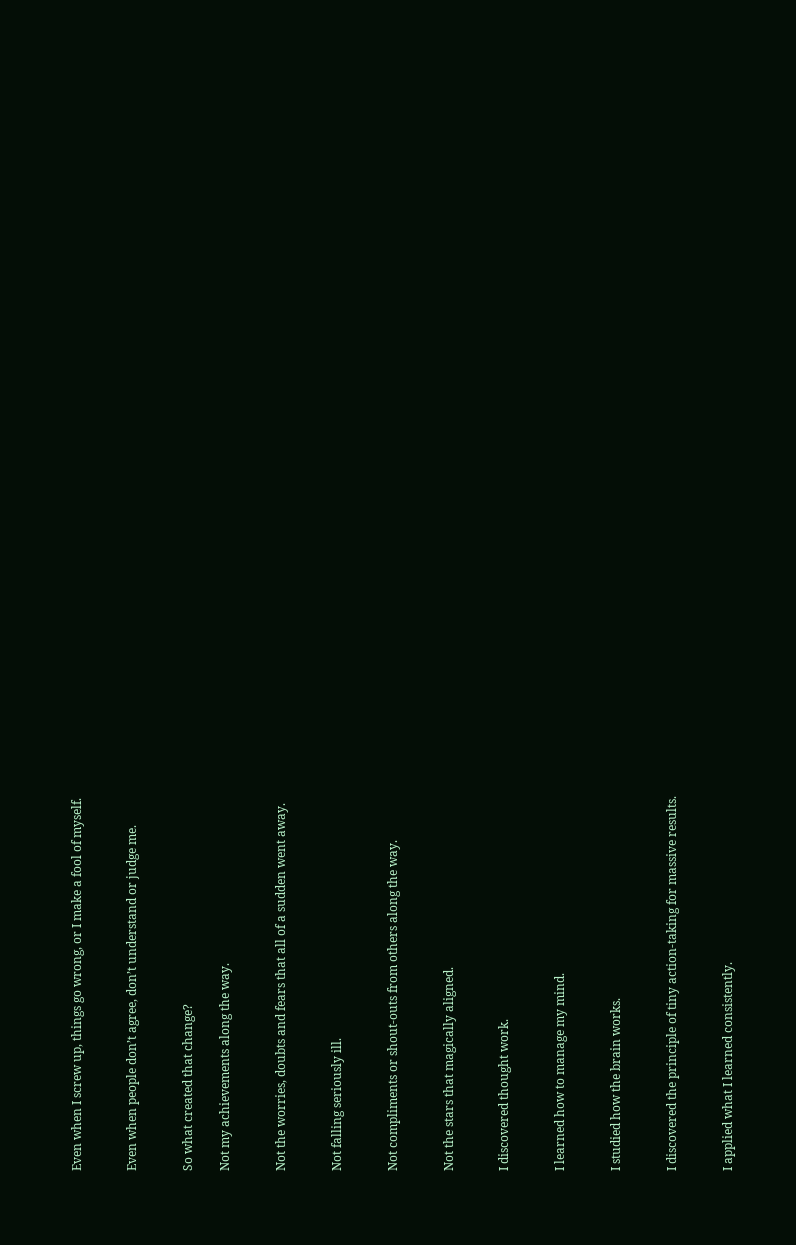Even when I screw up, things go wrong, or I make a fool of myself.


Even when people don’t agree, don’t understand or judge me.


So what created that change?

Not my achievements along the way.


Not the worries, doubts and fears that all of a sudden went away.


Not falling seriously ill.


Not compliments or shout-outs from others along the way.


Not the stars that magically aligned.


I discovered thought work.


I learned how to manage my mind.


I studied how the brain works.


I discovered the principle of tiny action-taking for massive results.


I applied what I learned consistently.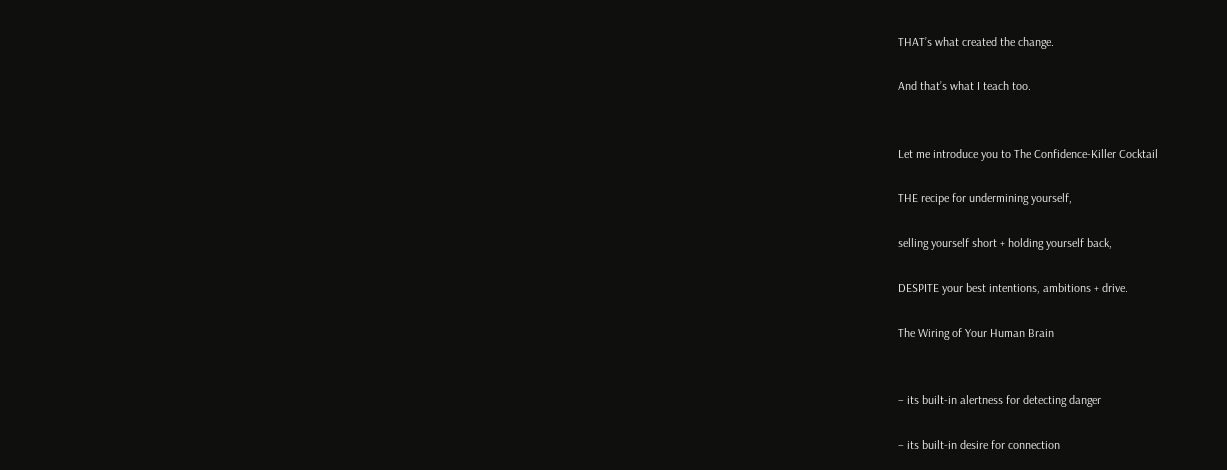THAT’s what created the change.

And that’s what I teach too.


Let me introduce you to The Confidence-Killer Cocktail

THE recipe for undermining yourself,

selling yourself short + holding yourself back,

DESPITE your best intentions, ambitions + drive.

The Wiring of Your Human Brain


– its built-in alertness for detecting danger

– its built-in desire for connection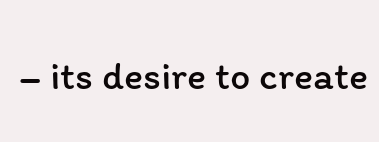– its desire to create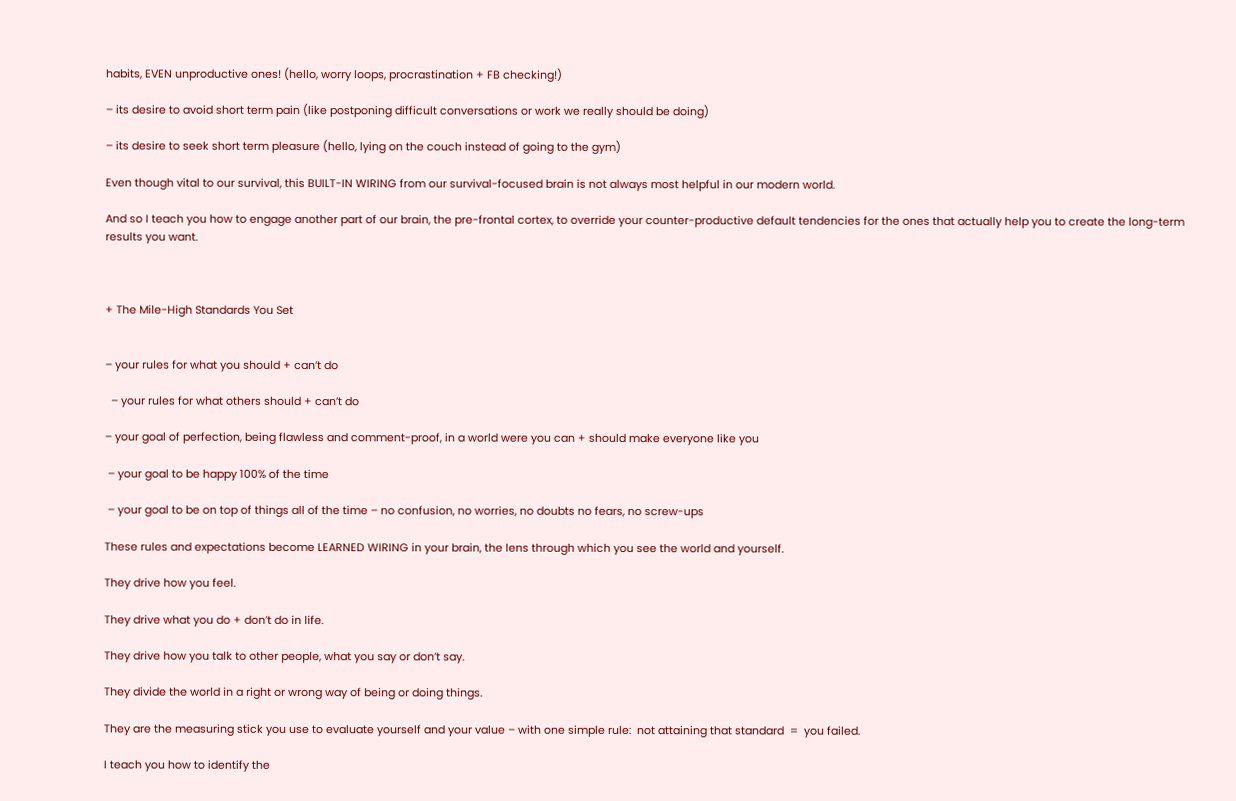habits, EVEN unproductive ones! (hello, worry loops, procrastination + FB checking!)

– its desire to avoid short term pain (like postponing difficult conversations or work we really should be doing)

– its desire to seek short term pleasure (hello, lying on the couch instead of going to the gym)

Even though vital to our survival, this BUILT-IN WIRING from our survival-focused brain is not always most helpful in our modern world.

And so I teach you how to engage another part of our brain, the pre-frontal cortex, to override your counter-productive default tendencies for the ones that actually help you to create the long-term results you want.



+ The Mile-High Standards You Set


– your rules for what you should + can’t do

  – your rules for what others should + can’t do

– your goal of perfection, being flawless and comment-proof, in a world were you can + should make everyone like you

 – your goal to be happy 100% of the time

 – your goal to be on top of things all of the time – no confusion, no worries, no doubts no fears, no screw-ups

These rules and expectations become LEARNED WIRING in your brain, the lens through which you see the world and yourself.

They drive how you feel.

They drive what you do + don’t do in life.

They drive how you talk to other people, what you say or don’t say.

They divide the world in a right or wrong way of being or doing things.

They are the measuring stick you use to evaluate yourself and your value – with one simple rule:  not attaining that standard  =  you failed.

I teach you how to identify the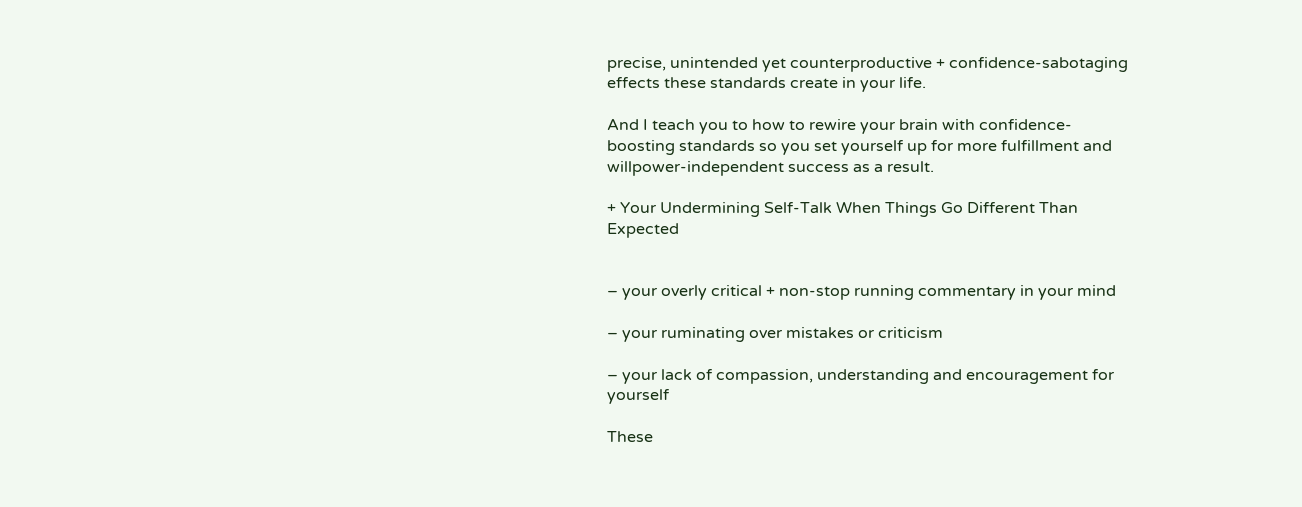precise, unintended yet counterproductive + confidence-sabotaging effects these standards create in your life.

And I teach you to how to rewire your brain with confidence-boosting standards so you set yourself up for more fulfillment and willpower-independent success as a result.

+ Your Undermining Self-Talk When Things Go Different Than Expected


– your overly critical + non-stop running commentary in your mind

– your ruminating over mistakes or criticism

– your lack of compassion, understanding and encouragement for yourself

These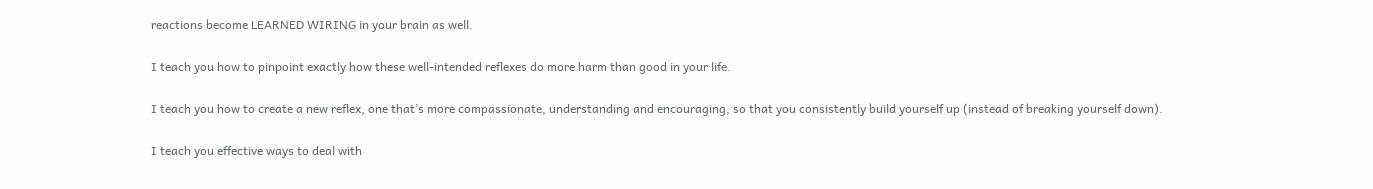reactions become LEARNED WIRING in your brain as well.

I teach you how to pinpoint exactly how these well-intended reflexes do more harm than good in your life.

I teach you how to create a new reflex, one that’s more compassionate, understanding and encouraging, so that you consistently build yourself up (instead of breaking yourself down).

I teach you effective ways to deal with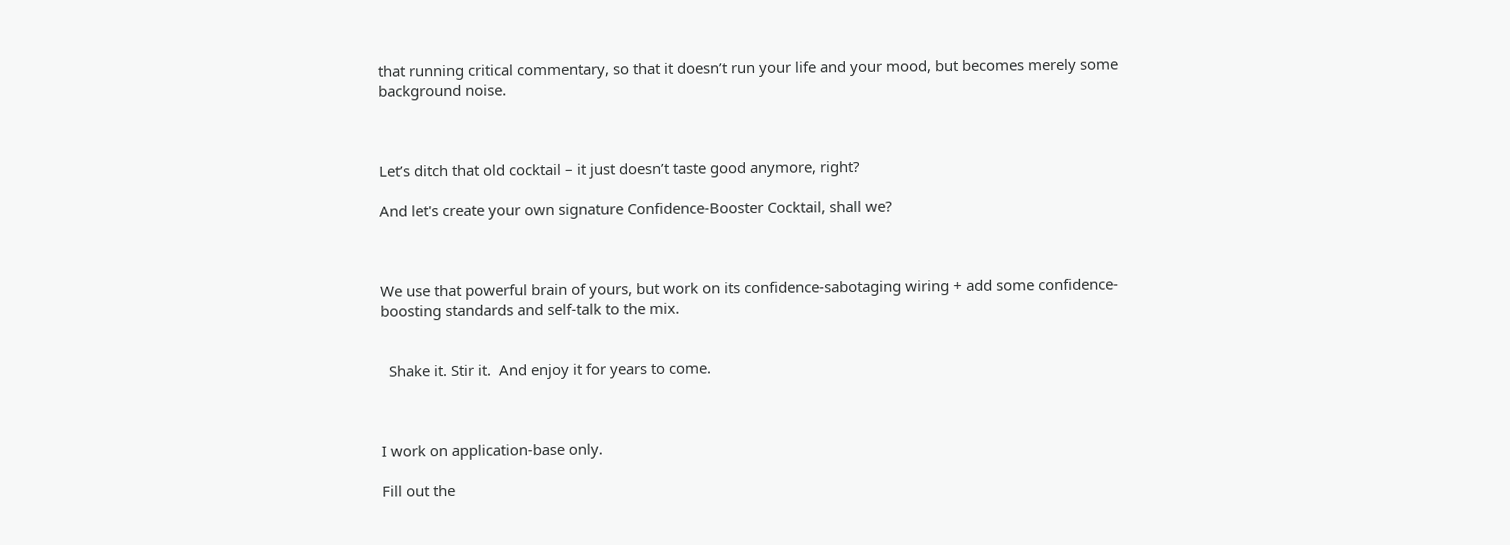that running critical commentary, so that it doesn’t run your life and your mood, but becomes merely some background noise.



Let’s ditch that old cocktail – it just doesn’t taste good anymore, right?

And let's create your own signature Confidence-Booster Cocktail, shall we?



We use that powerful brain of yours, but work on its confidence-sabotaging wiring + add some confidence-boosting standards and self-talk to the mix.


  Shake it. Stir it.  And enjoy it for years to come.



I work on application-base only.

Fill out the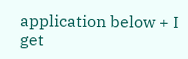application below + I get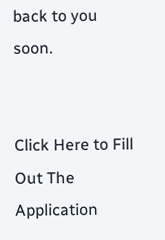back to you soon.


Click Here to Fill Out The Application